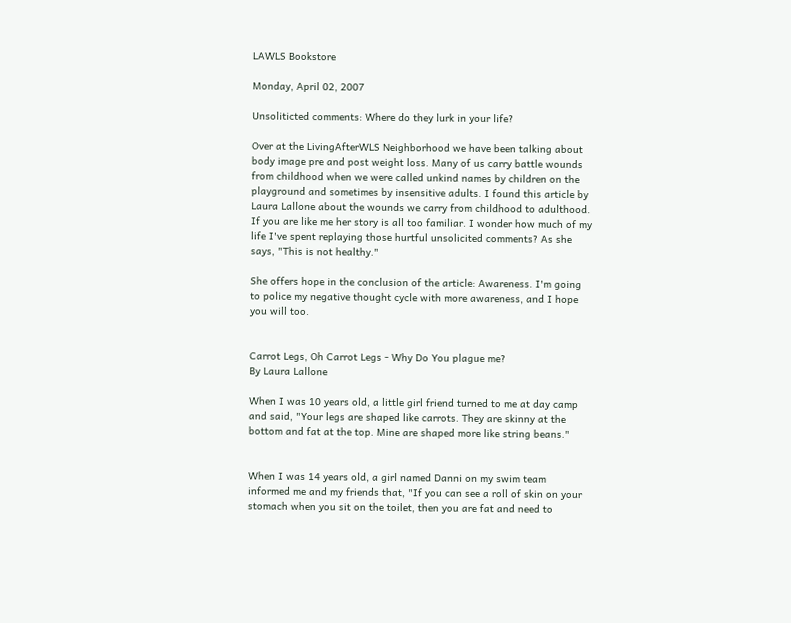LAWLS Bookstore

Monday, April 02, 2007

Unsoliticted comments: Where do they lurk in your life?

Over at the LivingAfterWLS Neighborhood we have been talking about body image pre and post weight loss. Many of us carry battle wounds from childhood when we were called unkind names by children on the playground and sometimes by insensitive adults. I found this article by Laura Lallone about the wounds we carry from childhood to adulthood. If you are like me her story is all too familiar. I wonder how much of my life I've spent replaying those hurtful unsolicited comments? As she says, "This is not healthy."

She offers hope in the conclusion of the article: Awareness. I'm going to police my negative thought cycle with more awareness, and I hope you will too.


Carrot Legs, Oh Carrot Legs - Why Do You plague me?
By Laura Lallone

When I was 10 years old, a little girl friend turned to me at day camp and said, "Your legs are shaped like carrots. They are skinny at the bottom and fat at the top. Mine are shaped more like string beans."


When I was 14 years old, a girl named Danni on my swim team informed me and my friends that, "If you can see a roll of skin on your stomach when you sit on the toilet, then you are fat and need to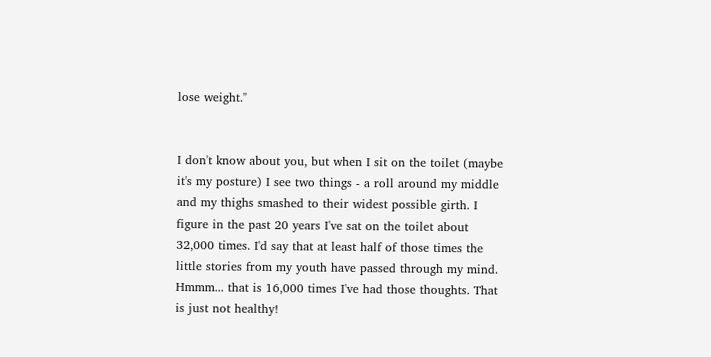lose weight."


I don't know about you, but when I sit on the toilet (maybe it's my posture) I see two things - a roll around my middle and my thighs smashed to their widest possible girth. I figure in the past 20 years I've sat on the toilet about 32,000 times. I'd say that at least half of those times the little stories from my youth have passed through my mind. Hmmm... that is 16,000 times I've had those thoughts. That is just not healthy!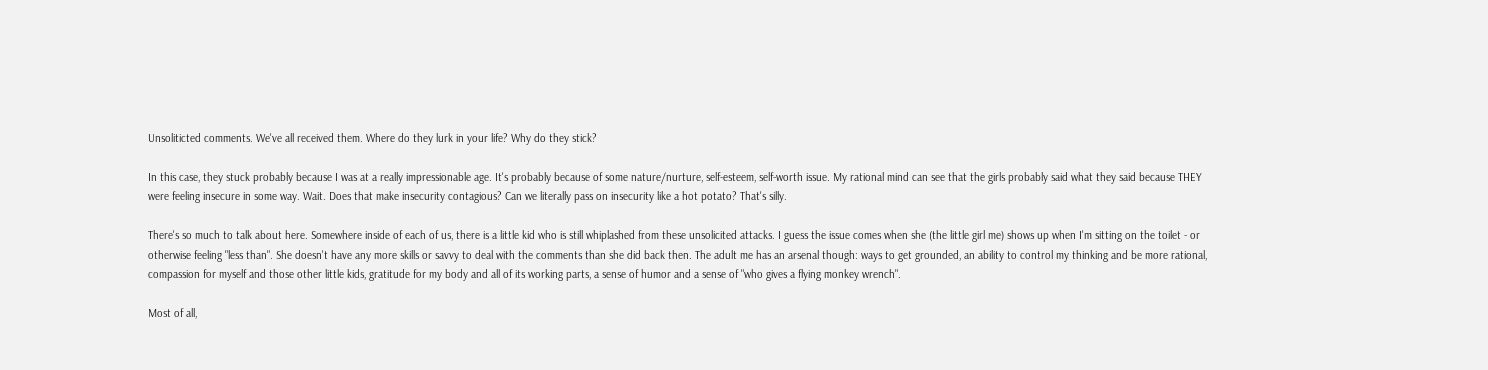Unsoliticted comments. We've all received them. Where do they lurk in your life? Why do they stick?

In this case, they stuck probably because I was at a really impressionable age. It's probably because of some nature/nurture, self-esteem, self-worth issue. My rational mind can see that the girls probably said what they said because THEY were feeling insecure in some way. Wait. Does that make insecurity contagious? Can we literally pass on insecurity like a hot potato? That's silly.

There's so much to talk about here. Somewhere inside of each of us, there is a little kid who is still whiplashed from these unsolicited attacks. I guess the issue comes when she (the little girl me) shows up when I'm sitting on the toilet - or otherwise feeling "less than". She doesn't have any more skills or savvy to deal with the comments than she did back then. The adult me has an arsenal though: ways to get grounded, an ability to control my thinking and be more rational, compassion for myself and those other little kids, gratitude for my body and all of its working parts, a sense of humor and a sense of "who gives a flying monkey wrench".

Most of all,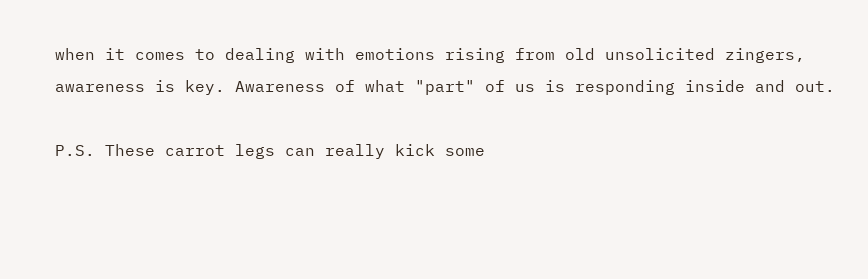when it comes to dealing with emotions rising from old unsolicited zingers, awareness is key. Awareness of what "part" of us is responding inside and out.

P.S. These carrot legs can really kick some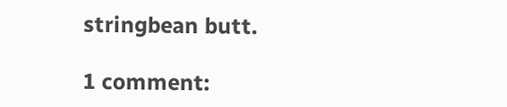stringbean butt.

1 comment: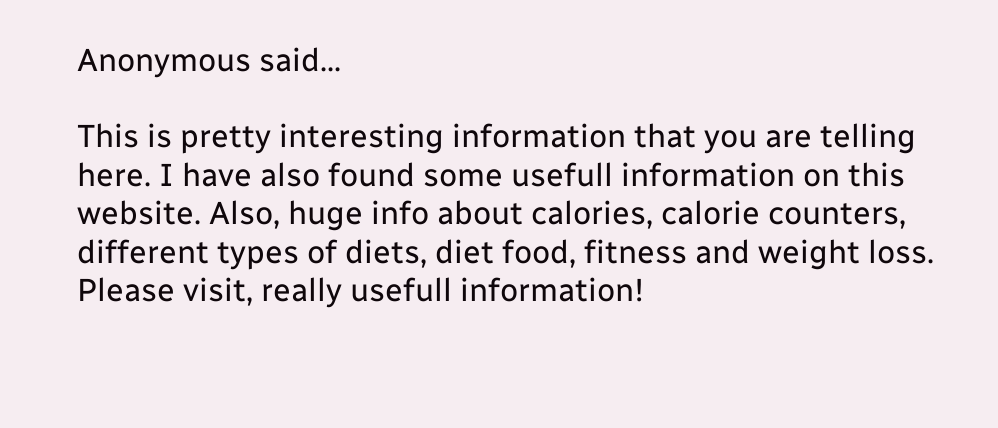Anonymous said...

This is pretty interesting information that you are telling here. I have also found some usefull information on this website. Also, huge info about calories, calorie counters, different types of diets, diet food, fitness and weight loss. Please visit, really usefull information!